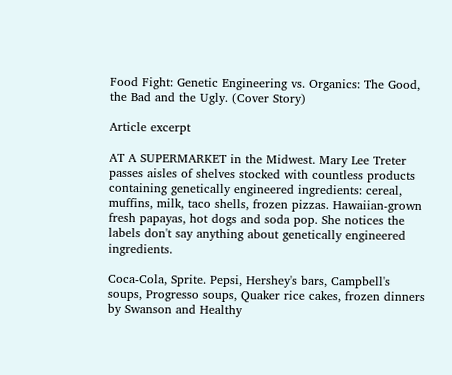Food Fight: Genetic Engineering vs. Organics: The Good, the Bad and the Ugly. (Cover Story)

Article excerpt

AT A SUPERMARKET in the Midwest. Mary Lee Treter passes aisles of shelves stocked with countless products containing genetically engineered ingredients: cereal, muffins, milk, taco shells, frozen pizzas. Hawaiian-grown fresh papayas, hot dogs and soda pop. She notices the labels don't say anything about genetically engineered ingredients.

Coca-Cola, Sprite. Pepsi, Hershey's bars, Campbell's soups, Progresso soups, Quaker rice cakes, frozen dinners by Swanson and Healthy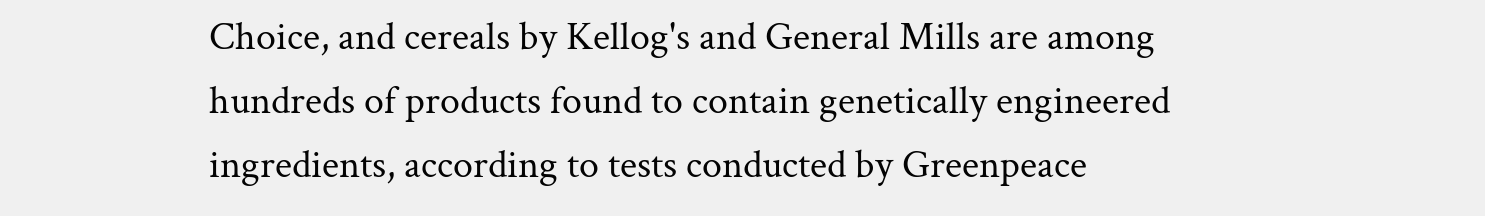Choice, and cereals by Kellog's and General Mills are among hundreds of products found to contain genetically engineered ingredients, according to tests conducted by Greenpeace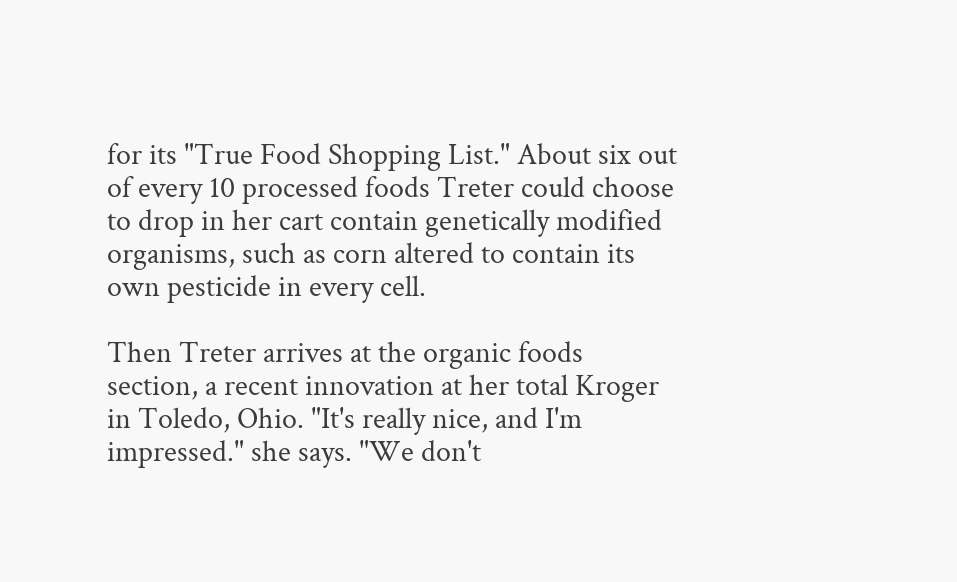for its "True Food Shopping List." About six out of every 10 processed foods Treter could choose to drop in her cart contain genetically modified organisms, such as corn altered to contain its own pesticide in every cell.

Then Treter arrives at the organic foods section, a recent innovation at her total Kroger in Toledo, Ohio. "It's really nice, and I'm impressed." she says. "We don't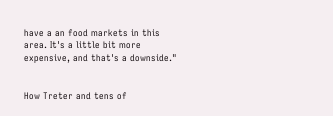have a an food markets in this area. It's a little bit more expensive, and that's a downside."


How Treter and tens of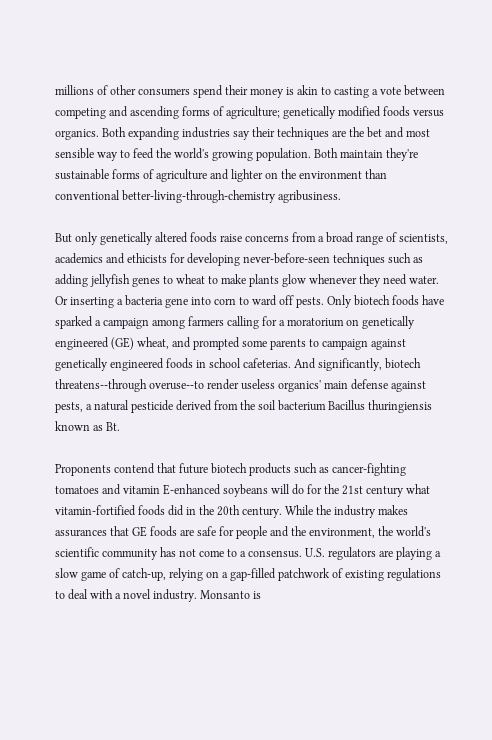millions of other consumers spend their money is akin to casting a vote between competing and ascending forms of agriculture; genetically modified foods versus organics. Both expanding industries say their techniques are the bet and most sensible way to feed the world's growing population. Both maintain they're sustainable forms of agriculture and lighter on the environment than conventional better-living-through-chemistry agribusiness.

But only genetically altered foods raise concerns from a broad range of scientists, academics and ethicists for developing never-before-seen techniques such as adding jellyfish genes to wheat to make plants glow whenever they need water. Or inserting a bacteria gene into corn to ward off pests. Only biotech foods have sparked a campaign among farmers calling for a moratorium on genetically engineered (GE) wheat, and prompted some parents to campaign against genetically engineered foods in school cafeterias. And significantly, biotech threatens--through overuse--to render useless organics' main defense against pests, a natural pesticide derived from the soil bacterium Bacillus thuringiensis known as Bt.

Proponents contend that future biotech products such as cancer-fighting tomatoes and vitamin E-enhanced soybeans will do for the 21st century what vitamin-fortified foods did in the 20th century. While the industry makes assurances that GE foods are safe for people and the environment, the world's scientific community has not come to a consensus. U.S. regulators are playing a slow game of catch-up, relying on a gap-filled patchwork of existing regulations to deal with a novel industry. Monsanto is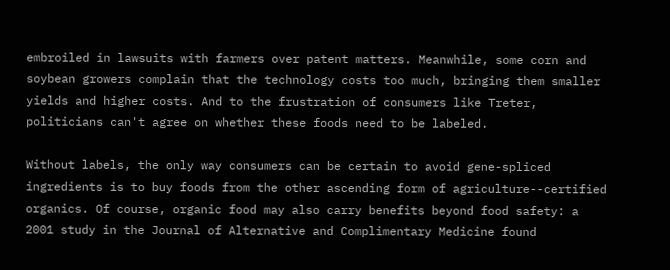embroiled in lawsuits with farmers over patent matters. Meanwhile, some corn and soybean growers complain that the technology costs too much, bringing them smaller yields and higher costs. And to the frustration of consumers like Treter, politicians can't agree on whether these foods need to be labeled.

Without labels, the only way consumers can be certain to avoid gene-spliced ingredients is to buy foods from the other ascending form of agriculture--certified organics. Of course, organic food may also carry benefits beyond food safety: a 2001 study in the Journal of Alternative and Complimentary Medicine found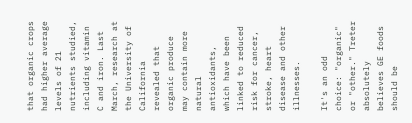that organic crops had higher average levels of 21 nutrients studied, including vitamin C and iron. Last March, research at the University of California revealed that organic produce may contain more natural antioxidants, which have been linked to reduced risk for cancer, stroke, heart disease and other illnesses.

It's an odd choice: "organic" or "other." Treter absolutely believes GE foods should be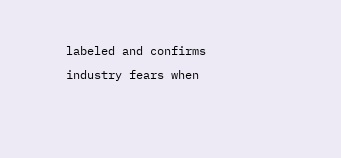labeled and confirms industry fears when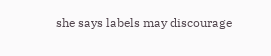she says labels may discourage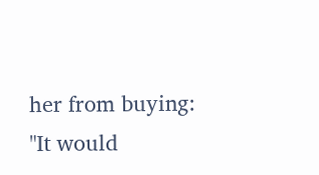her from buying: "It would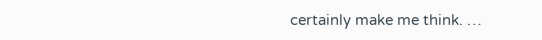certainly make me think. …